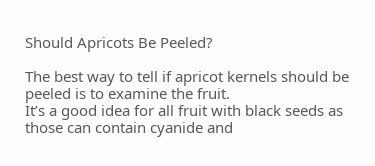Should Apricots Be Peeled?

The best way to tell if apricot kernels should be peeled is to examine the fruit.
It’s a good idea for all fruit with black seeds as those can contain cyanide and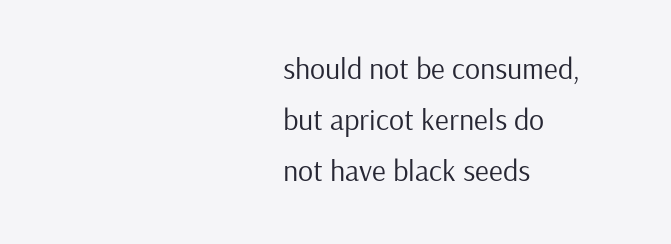should not be consumed, but apricot kernels do not have black seeds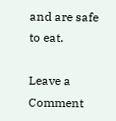and are safe to eat.

Leave a Comment